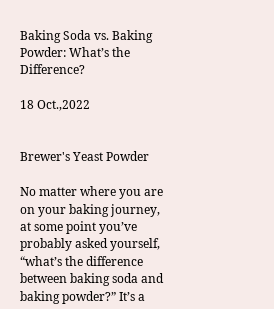Baking Soda vs. Baking Powder: What’s the Difference?

18 Oct.,2022


Brewer's Yeast Powder

No matter where you are on your baking journey, at some point you’ve probably asked yourself, “what’s the difference between baking soda and baking powder?” It’s a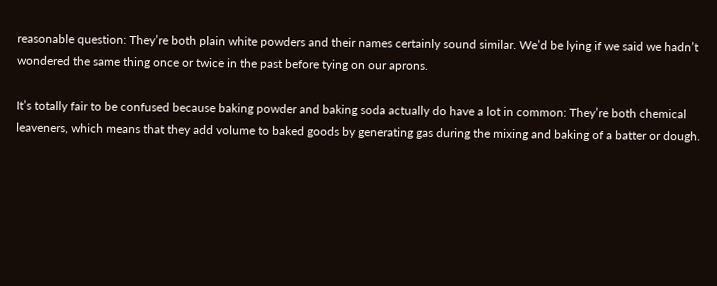reasonable question: They’re both plain white powders and their names certainly sound similar. We’d be lying if we said we hadn’t wondered the same thing once or twice in the past before tying on our aprons.

It’s totally fair to be confused because baking powder and baking soda actually do have a lot in common: They’re both chemical leaveners, which means that they add volume to baked goods by generating gas during the mixing and baking of a batter or dough.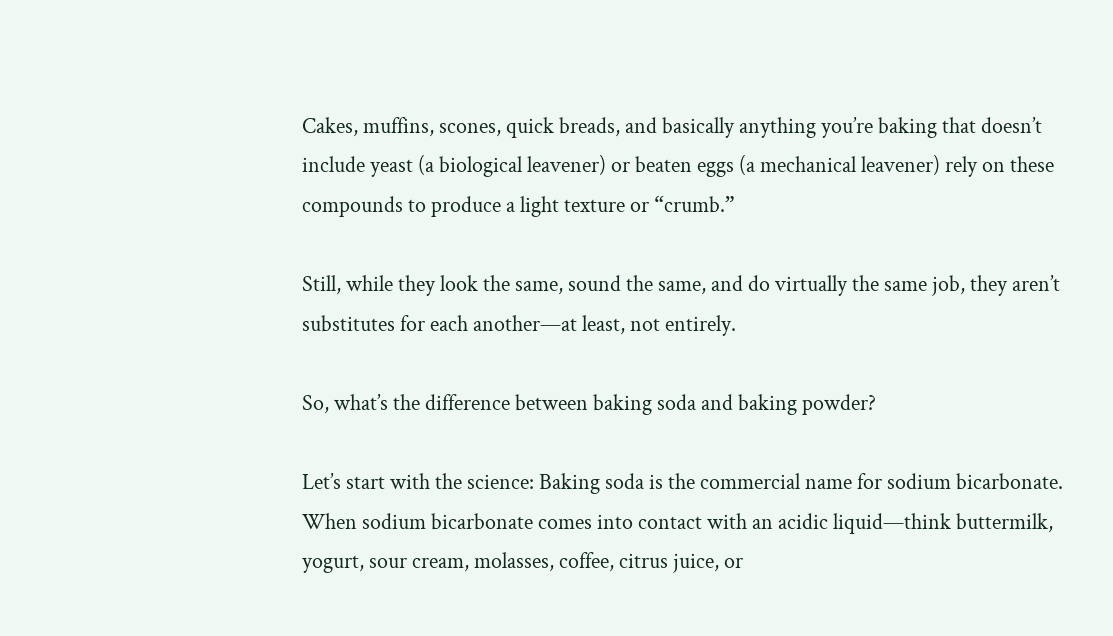Cakes, muffins, scones, quick breads, and basically anything you’re baking that doesn’t include yeast (a biological leavener) or beaten eggs (a mechanical leavener) rely on these compounds to produce a light texture or “crumb.”

Still, while they look the same, sound the same, and do virtually the same job, they aren’t substitutes for each another—at least, not entirely.

So, what’s the difference between baking soda and baking powder?

Let’s start with the science: Baking soda is the commercial name for sodium bicarbonate. When sodium bicarbonate comes into contact with an acidic liquid—think buttermilk, yogurt, sour cream, molasses, coffee, citrus juice, or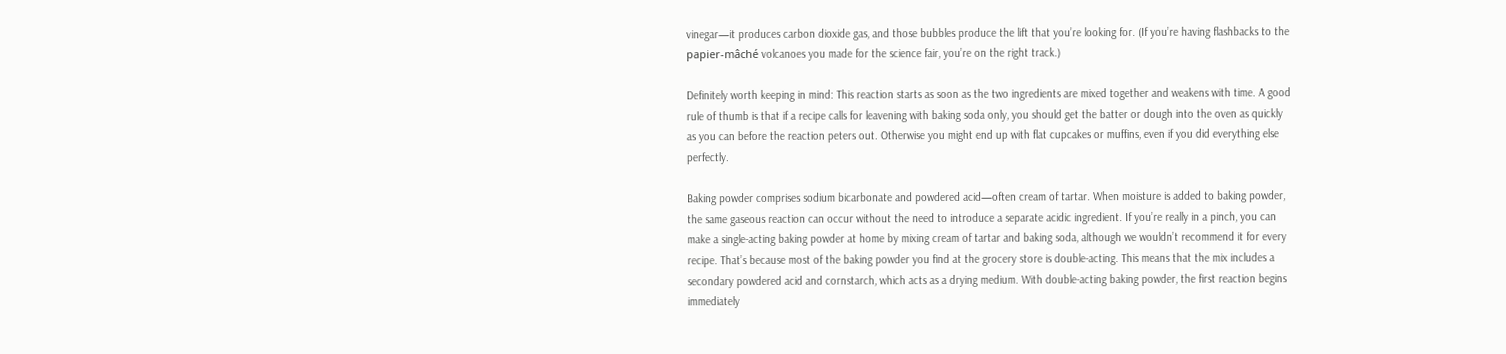vinegar—it produces carbon dioxide gas, and those bubbles produce the lift that you’re looking for. (If you’re having flashbacks to the papier-mâché volcanoes you made for the science fair, you’re on the right track.)

Definitely worth keeping in mind: This reaction starts as soon as the two ingredients are mixed together and weakens with time. A good rule of thumb is that if a recipe calls for leavening with baking soda only, you should get the batter or dough into the oven as quickly as you can before the reaction peters out. Otherwise you might end up with flat cupcakes or muffins, even if you did everything else perfectly.

Baking powder comprises sodium bicarbonate and powdered acid—often cream of tartar. When moisture is added to baking powder, the same gaseous reaction can occur without the need to introduce a separate acidic ingredient. If you’re really in a pinch, you can make a single-acting baking powder at home by mixing cream of tartar and baking soda, although we wouldn’t recommend it for every recipe. That’s because most of the baking powder you find at the grocery store is double-acting. This means that the mix includes a secondary powdered acid and cornstarch, which acts as a drying medium. With double-acting baking powder, the first reaction begins immediately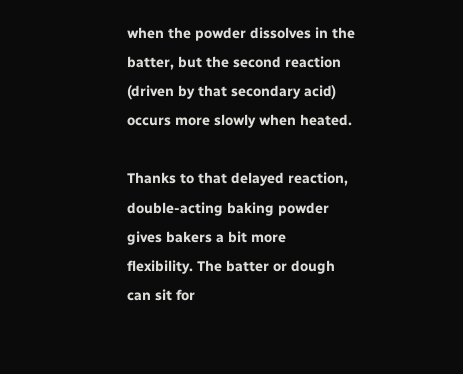when the powder dissolves in the batter, but the second reaction (driven by that secondary acid) occurs more slowly when heated.

Thanks to that delayed reaction, double-acting baking powder gives bakers a bit more flexibility. The batter or dough can sit for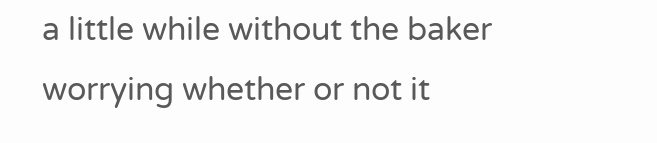a little while without the baker worrying whether or not it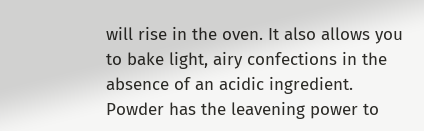will rise in the oven. It also allows you to bake light, airy confections in the absence of an acidic ingredient. Powder has the leavening power to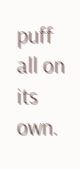puff all on its own.